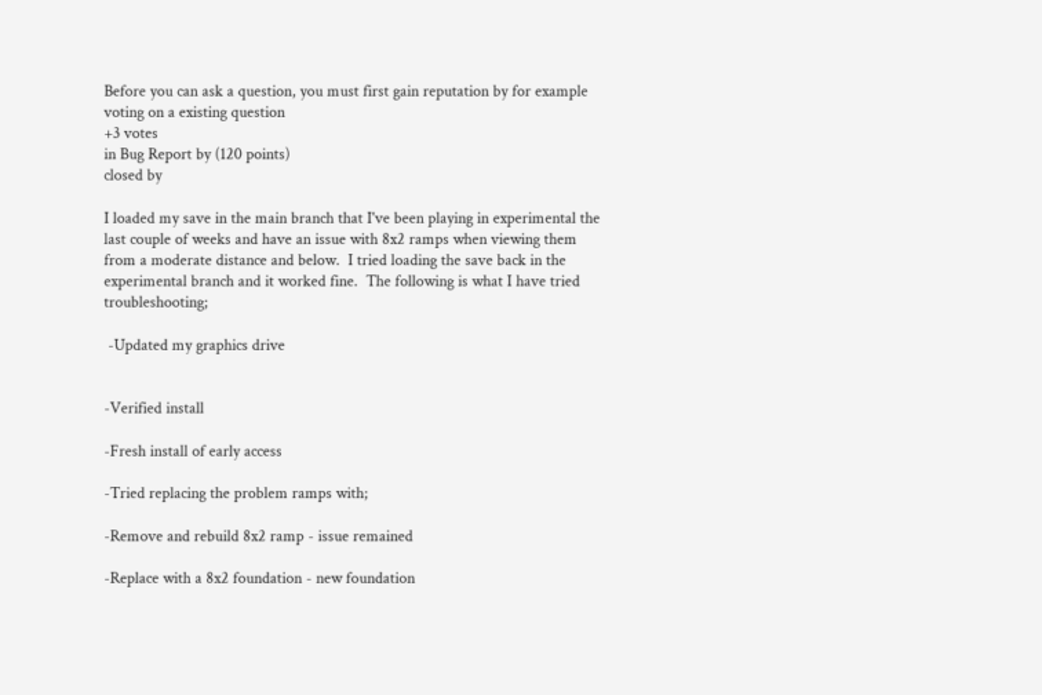Before you can ask a question, you must first gain reputation by for example voting on a existing question
+3 votes
in Bug Report by (120 points)
closed by

I loaded my save in the main branch that I've been playing in experimental the last couple of weeks and have an issue with 8x2 ramps when viewing them from a moderate distance and below.  I tried loading the save back in the experimental branch and it worked fine.  The following is what I have tried troubleshooting;

 -Updated my graphics drive


-Verified install

-Fresh install of early access

-Tried replacing the problem ramps with;

-Remove and rebuild 8x2 ramp - issue remained

-Replace with a 8x2 foundation - new foundation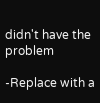didn't have the problem

-Replace with a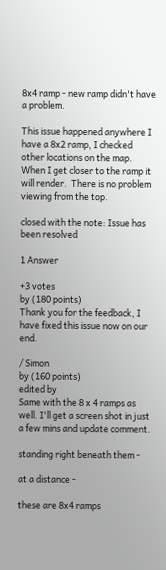8x4 ramp - new ramp didn't have a problem.

This issue happened anywhere I have a 8x2 ramp, I checked other locations on the map. When I get closer to the ramp it will render.  There is no problem viewing from the top.

closed with the note: Issue has been resolved

1 Answer

+3 votes
by (180 points)
Thank you for the feedback, I have fixed this issue now on our end.

/ Simon
by (160 points)
edited by
Same with the 8 x 4 ramps as well. I'll get a screen shot in just a few mins and update comment.

standing right beneath them -

at a distance -

these are 8x4 ramps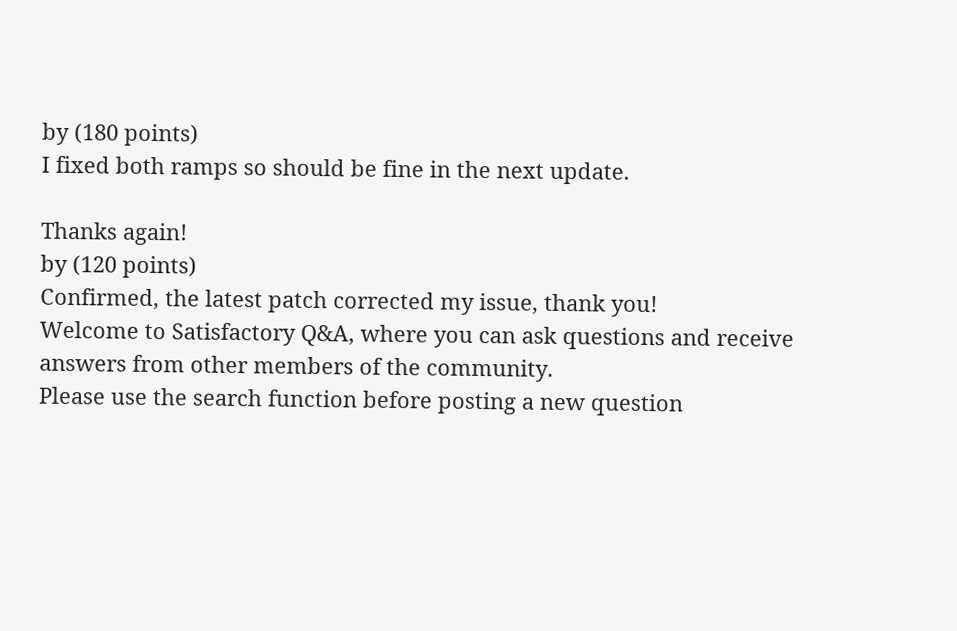by (180 points)
I fixed both ramps so should be fine in the next update.

Thanks again!
by (120 points)
Confirmed, the latest patch corrected my issue, thank you!
Welcome to Satisfactory Q&A, where you can ask questions and receive answers from other members of the community.
Please use the search function before posting a new question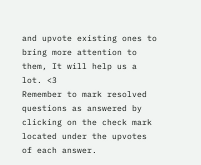and upvote existing ones to bring more attention to them, It will help us a lot. <3
Remember to mark resolved questions as answered by clicking on the check mark located under the upvotes of each answer.